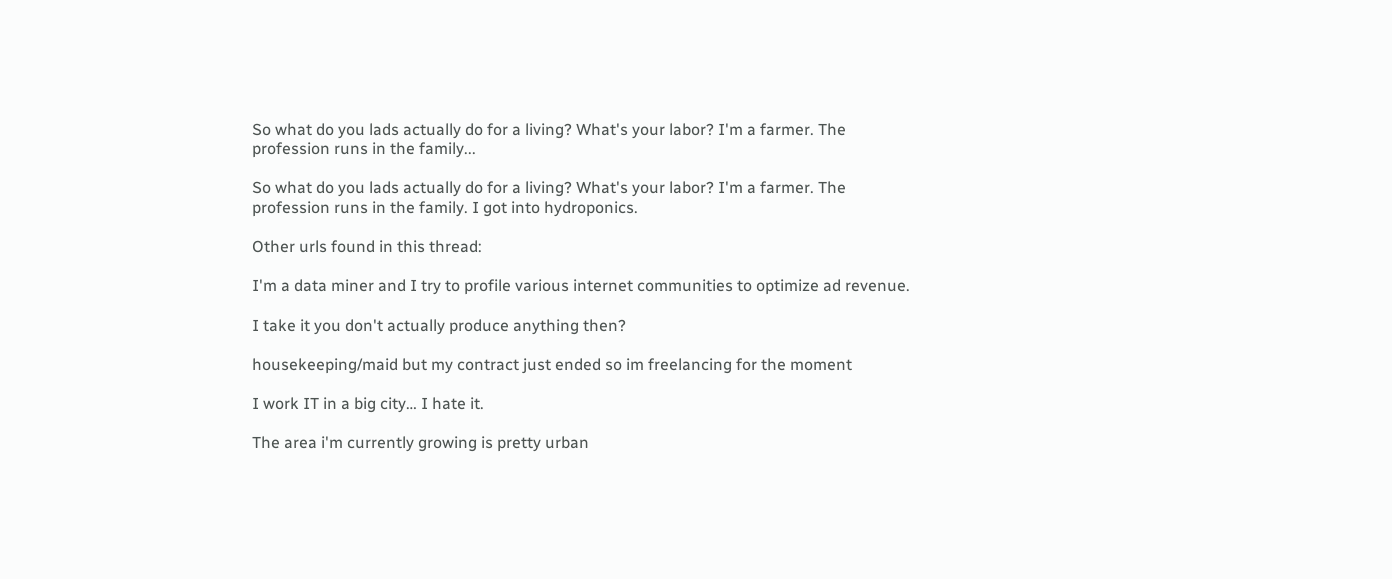So what do you lads actually do for a living? What's your labor? I'm a farmer. The profession runs in the family...

So what do you lads actually do for a living? What's your labor? I'm a farmer. The profession runs in the family. I got into hydroponics.

Other urls found in this thread:

I'm a data miner and I try to profile various internet communities to optimize ad revenue.

I take it you don't actually produce anything then?

housekeeping/maid but my contract just ended so im freelancing for the moment

I work IT in a big city… I hate it.

The area i'm currently growing is pretty urban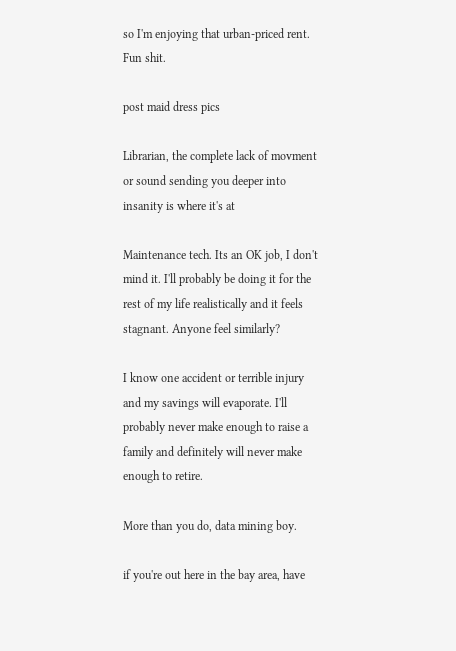so I'm enjoying that urban-priced rent. Fun shit.

post maid dress pics

Librarian, the complete lack of movment or sound sending you deeper into insanity is where it's at

Maintenance tech. Its an OK job, I don't mind it. I'll probably be doing it for the rest of my life realistically and it feels stagnant. Anyone feel similarly?

I know one accident or terrible injury and my savings will evaporate. I'll probably never make enough to raise a family and definitely will never make enough to retire.

More than you do, data mining boy.

if you're out here in the bay area, have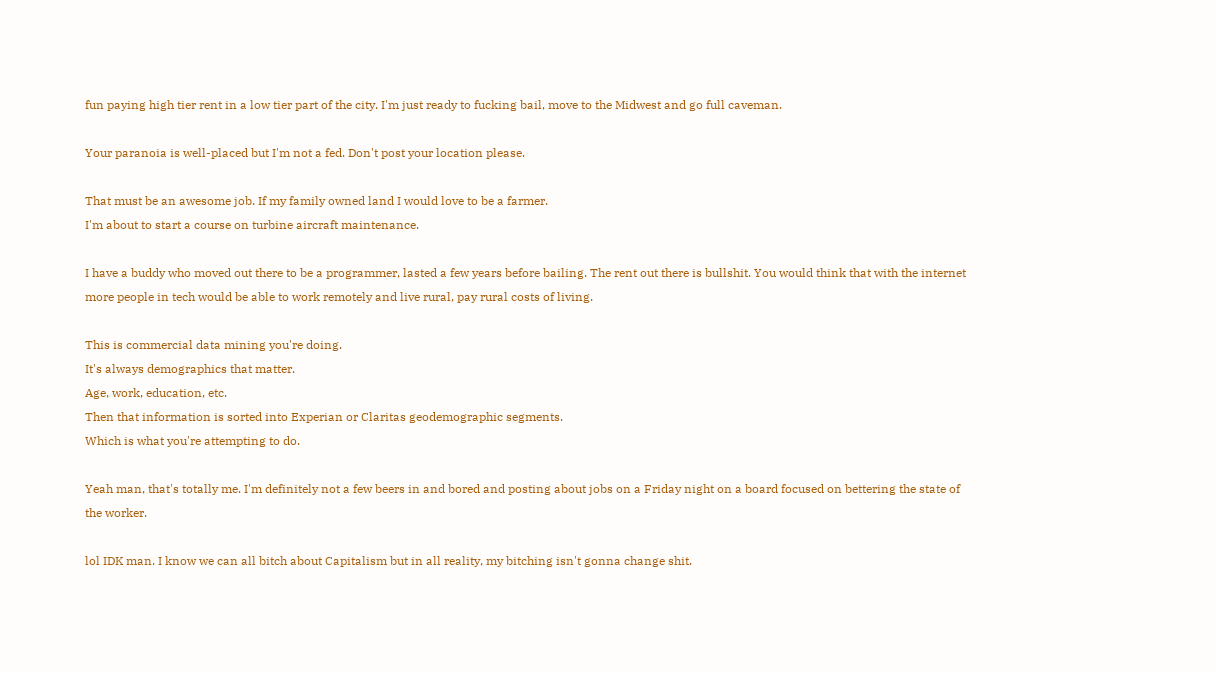fun paying high tier rent in a low tier part of the city. I'm just ready to fucking bail, move to the Midwest and go full caveman.

Your paranoia is well-placed but I'm not a fed. Don't post your location please.

That must be an awesome job. If my family owned land I would love to be a farmer.
I'm about to start a course on turbine aircraft maintenance.

I have a buddy who moved out there to be a programmer, lasted a few years before bailing. The rent out there is bullshit. You would think that with the internet more people in tech would be able to work remotely and live rural, pay rural costs of living.

This is commercial data mining you're doing.
It's always demographics that matter.
Age, work, education, etc.
Then that information is sorted into Experian or Claritas geodemographic segments.
Which is what you're attempting to do.

Yeah man, that's totally me. I'm definitely not a few beers in and bored and posting about jobs on a Friday night on a board focused on bettering the state of the worker.

lol IDK man. I know we can all bitch about Capitalism but in all reality, my bitching isn't gonna change shit.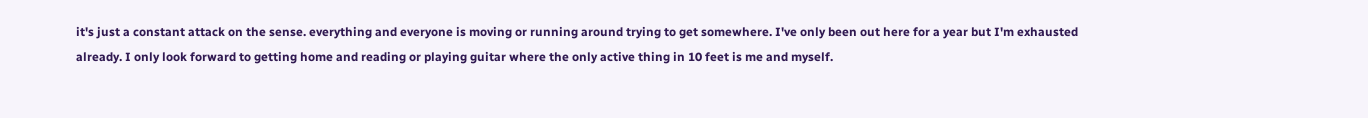it's just a constant attack on the sense. everything and everyone is moving or running around trying to get somewhere. I've only been out here for a year but I'm exhausted already. I only look forward to getting home and reading or playing guitar where the only active thing in 10 feet is me and myself.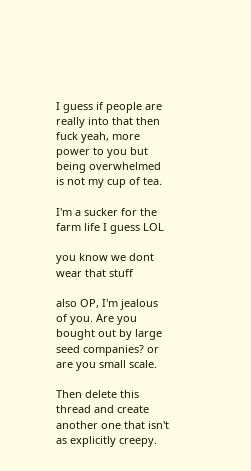I guess if people are really into that then fuck yeah, more power to you but being overwhelmed is not my cup of tea.

I'm a sucker for the farm life I guess LOL

you know we dont wear that stuff

also OP, I'm jealous of you. Are you bought out by large seed companies? or are you small scale.

Then delete this thread and create another one that isn't as explicitly creepy.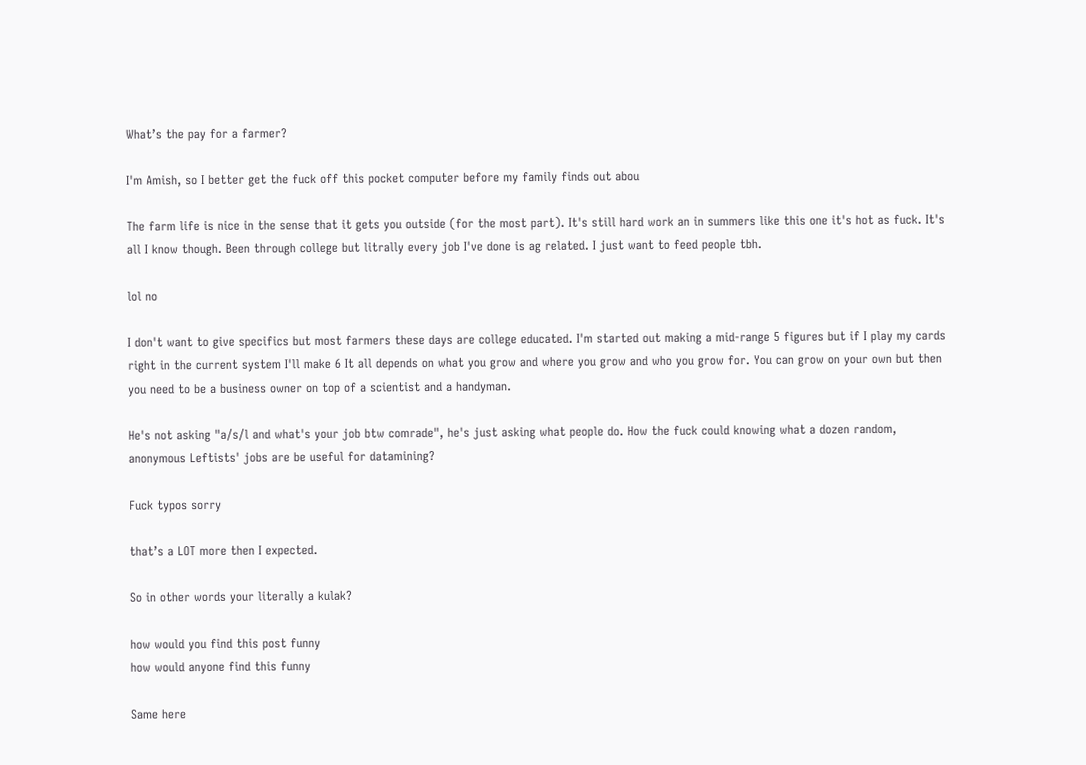What’s the pay for a farmer?

I'm Amish, so I better get the fuck off this pocket computer before my family finds out abou

The farm life is nice in the sense that it gets you outside (for the most part). It's still hard work an in summers like this one it's hot as fuck. It's all I know though. Been through college but litrally every job I've done is ag related. I just want to feed people tbh.

lol no

I don't want to give specifics but most farmers these days are college educated. I'm started out making a mid-range 5 figures but if I play my cards right in the current system I'll make 6 It all depends on what you grow and where you grow and who you grow for. You can grow on your own but then you need to be a business owner on top of a scientist and a handyman.

He's not asking "a/s/l and what's your job btw comrade", he's just asking what people do. How the fuck could knowing what a dozen random, anonymous Leftists' jobs are be useful for datamining?

Fuck typos sorry

that’s a LOT more then I expected.

So in other words your literally a kulak?

how would you find this post funny
how would anyone find this funny

Same here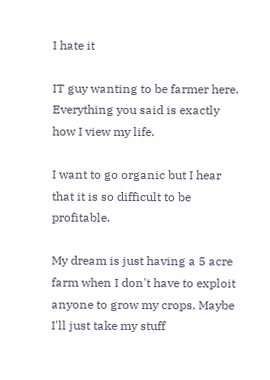I hate it

IT guy wanting to be farmer here. Everything you said is exactly how I view my life.

I want to go organic but I hear that it is so difficult to be profitable.

My dream is just having a 5 acre farm when I don't have to exploit anyone to grow my crops. Maybe I'll just take my stuff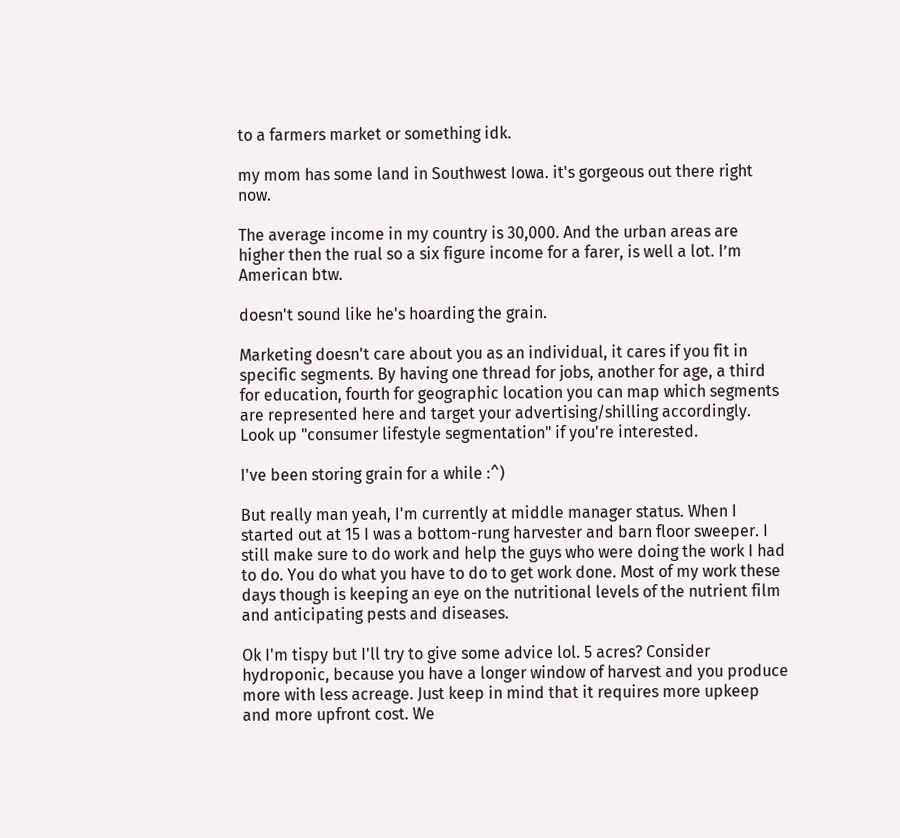to a farmers market or something idk.

my mom has some land in Southwest Iowa. it's gorgeous out there right now.

The average income in my country is 30,000. And the urban areas are higher then the rual so a six figure income for a farer, is well a lot. I’m American btw.

doesn't sound like he's hoarding the grain.

Marketing doesn't care about you as an individual, it cares if you fit in specific segments. By having one thread for jobs, another for age, a third for education, fourth for geographic location you can map which segments are represented here and target your advertising/shilling accordingly. Look up "consumer lifestyle segmentation" if you're interested.

I've been storing grain for a while :^)

But really man yeah, I'm currently at middle manager status. When I started out at 15 I was a bottom-rung harvester and barn floor sweeper. I still make sure to do work and help the guys who were doing the work I had to do. You do what you have to do to get work done. Most of my work these days though is keeping an eye on the nutritional levels of the nutrient film and anticipating pests and diseases.

Ok I'm tispy but I'll try to give some advice lol. 5 acres? Consider hydroponic, because you have a longer window of harvest and you produce more with less acreage. Just keep in mind that it requires more upkeep and more upfront cost. We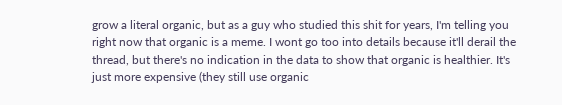grow a literal organic, but as a guy who studied this shit for years, I'm telling you right now that organic is a meme. I wont go too into details because it'll derail the thread, but there's no indication in the data to show that organic is healthier. It's just more expensive (they still use organic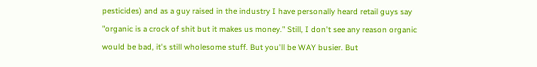pesticides) and as a guy raised in the industry I have personally heard retail guys say "organic is a crock of shit but it makes us money." Still, I don't see any reason organic would be bad, it's still wholesome stuff. But you'll be WAY busier. But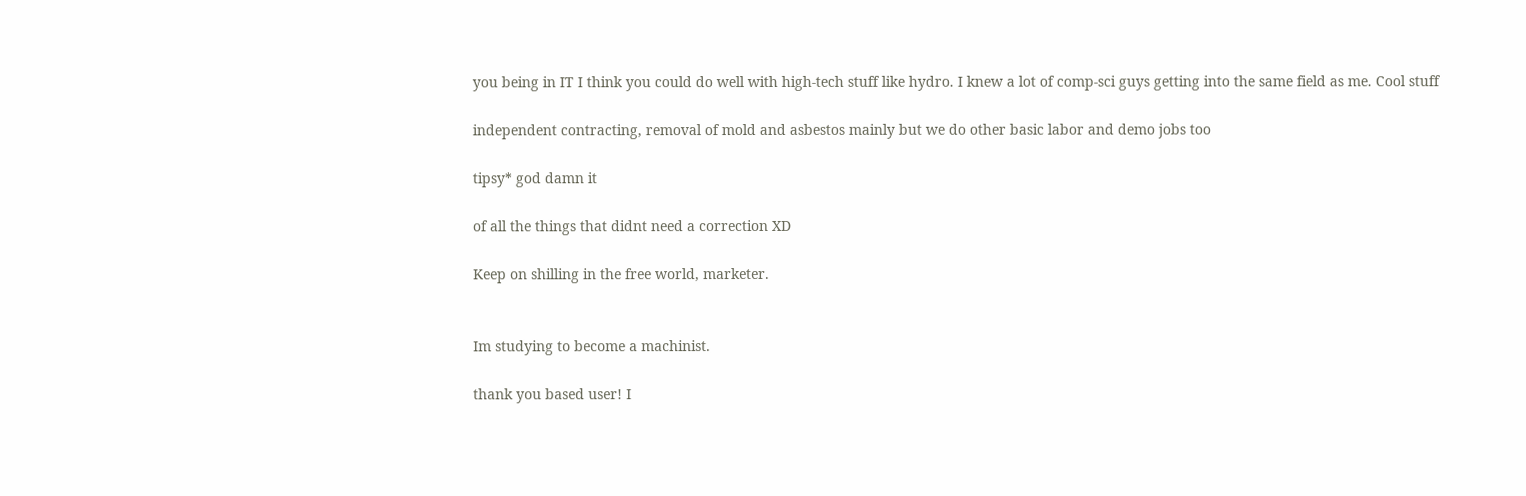you being in IT I think you could do well with high-tech stuff like hydro. I knew a lot of comp-sci guys getting into the same field as me. Cool stuff

independent contracting, removal of mold and asbestos mainly but we do other basic labor and demo jobs too

tipsy* god damn it

of all the things that didnt need a correction XD

Keep on shilling in the free world, marketer.


Im studying to become a machinist.

thank you based user! I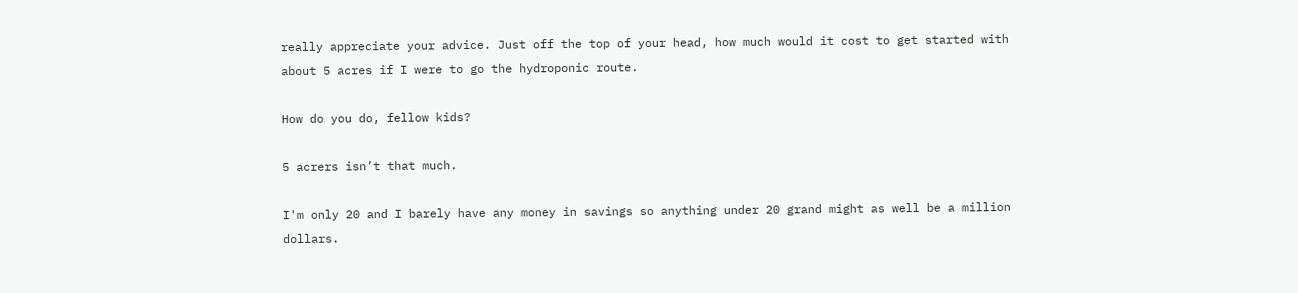really appreciate your advice. Just off the top of your head, how much would it cost to get started with about 5 acres if I were to go the hydroponic route.

How do you do, fellow kids?

5 acrers isn’t that much.

I'm only 20 and I barely have any money in savings so anything under 20 grand might as well be a million dollars.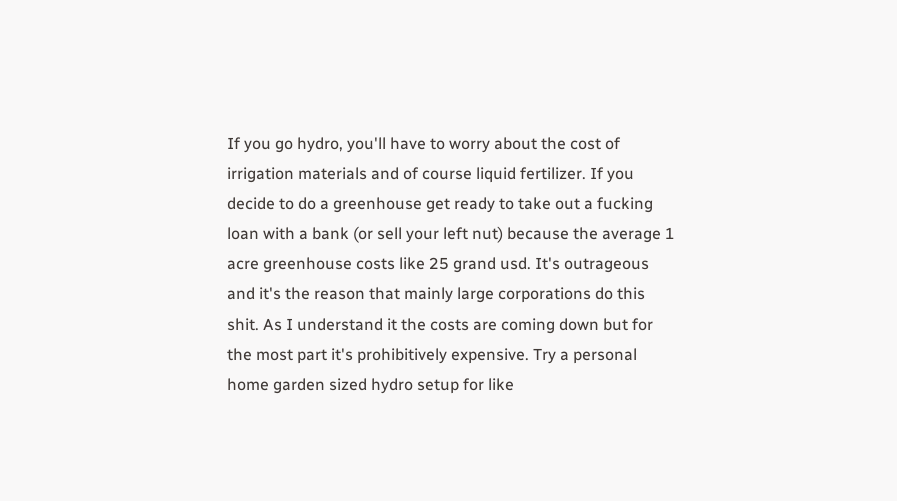If you go hydro, you'll have to worry about the cost of irrigation materials and of course liquid fertilizer. If you decide to do a greenhouse get ready to take out a fucking loan with a bank (or sell your left nut) because the average 1 acre greenhouse costs like 25 grand usd. It's outrageous and it's the reason that mainly large corporations do this shit. As I understand it the costs are coming down but for the most part it's prohibitively expensive. Try a personal home garden sized hydro setup for like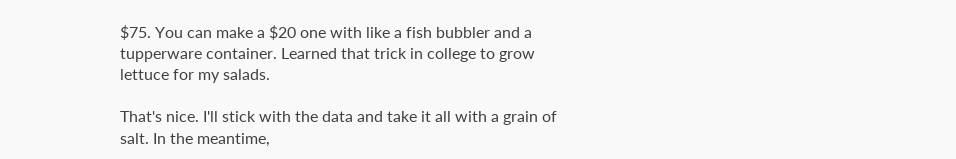$75. You can make a $20 one with like a fish bubbler and a tupperware container. Learned that trick in college to grow lettuce for my salads.

That's nice. I'll stick with the data and take it all with a grain of salt. In the meantime,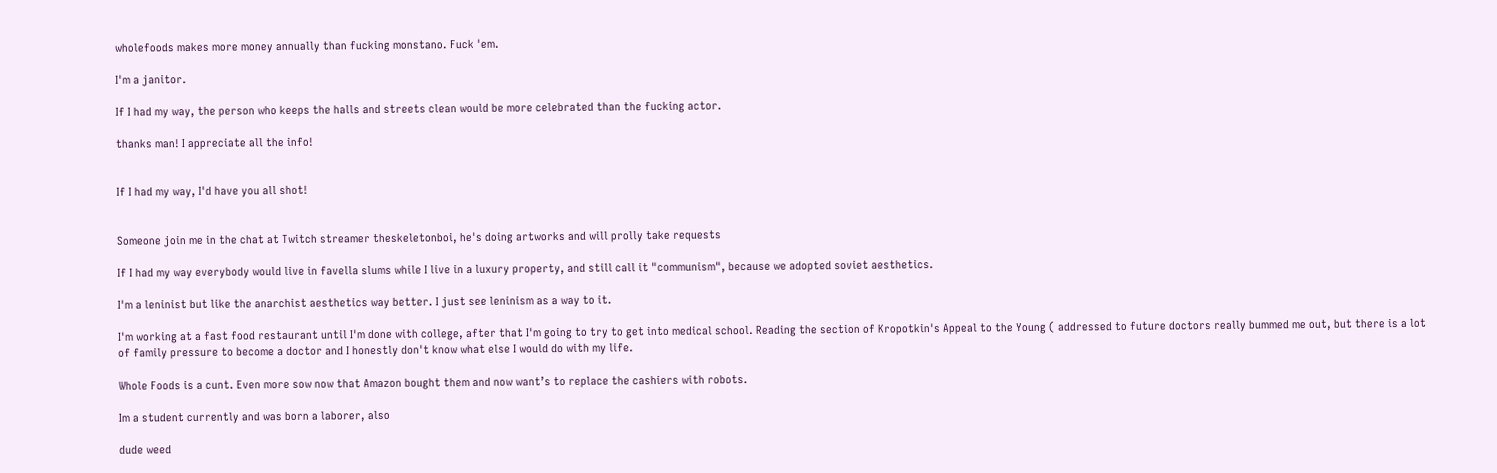wholefoods makes more money annually than fucking monstano. Fuck 'em.

I'm a janitor.

If I had my way, the person who keeps the halls and streets clean would be more celebrated than the fucking actor.

thanks man! I appreciate all the info!


If I had my way, I'd have you all shot!


Someone join me in the chat at Twitch streamer theskeletonboi, he's doing artworks and will prolly take requests

If I had my way everybody would live in favella slums while I live in a luxury property, and still call it "communism", because we adopted soviet aesthetics.

I'm a leninist but like the anarchist aesthetics way better. I just see leninism as a way to it.

I'm working at a fast food restaurant until I'm done with college, after that I'm going to try to get into medical school. Reading the section of Kropotkin's Appeal to the Young ( addressed to future doctors really bummed me out, but there is a lot of family pressure to become a doctor and I honestly don't know what else I would do with my life.

Whole Foods is a cunt. Even more sow now that Amazon bought them and now want’s to replace the cashiers with robots.

Im a student currently and was born a laborer, also

dude weed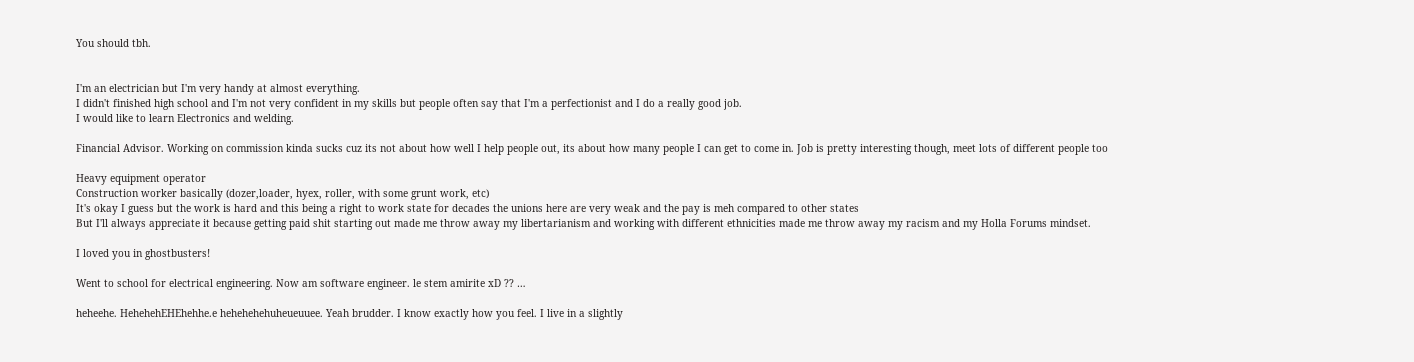You should tbh.


I'm an electrician but I'm very handy at almost everything.
I didn't finished high school and I'm not very confident in my skills but people often say that I'm a perfectionist and I do a really good job.
I would like to learn Electronics and welding.

Financial Advisor. Working on commission kinda sucks cuz its not about how well I help people out, its about how many people I can get to come in. Job is pretty interesting though, meet lots of different people too

Heavy equipment operator
Construction worker basically (dozer,loader, hyex, roller, with some grunt work, etc)
It's okay I guess but the work is hard and this being a right to work state for decades the unions here are very weak and the pay is meh compared to other states
But I'll always appreciate it because getting paid shit starting out made me throw away my libertarianism and working with different ethnicities made me throw away my racism and my Holla Forums mindset.

I loved you in ghostbusters!

Went to school for electrical engineering. Now am software engineer. le stem amirite xD ?? …

heheehe. HehehehEHEhehhe.e hehehehehuheueuuee. Yeah brudder. I know exactly how you feel. I live in a slightly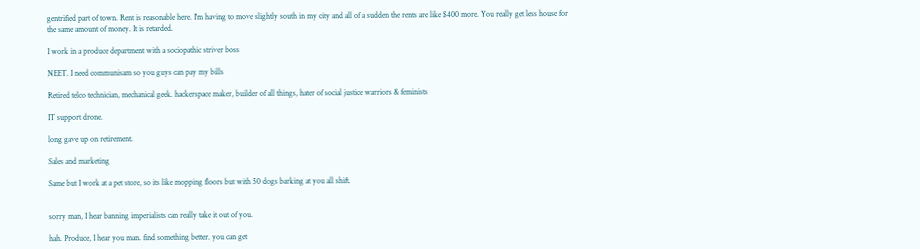gentrified part of town. Rent is reasonable here. I'm having to move slightly south in my city and all of a sudden the rents are like $400 more. You really get less house for the same amount of money. It is retarded.

I work in a produce department with a sociopathic striver boss

NEET. I need communisam so you guys can pay my bills

Retired telco technician, mechanical geek. hackerspace maker, builder of all things, hater of social justice warriors & feminists

IT support drone.

long gave up on retirement.

Sales and marketing

Same but I work at a pet store, so its like mopping floors but with 50 dogs barking at you all shift.


sorry man, I hear banning imperialists can really take it out of you.

hah. Produce, I hear you man. find something better. you can get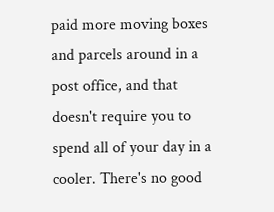paid more moving boxes and parcels around in a post office, and that doesn't require you to spend all of your day in a cooler. There's no good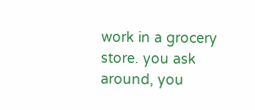work in a grocery store. you ask around, you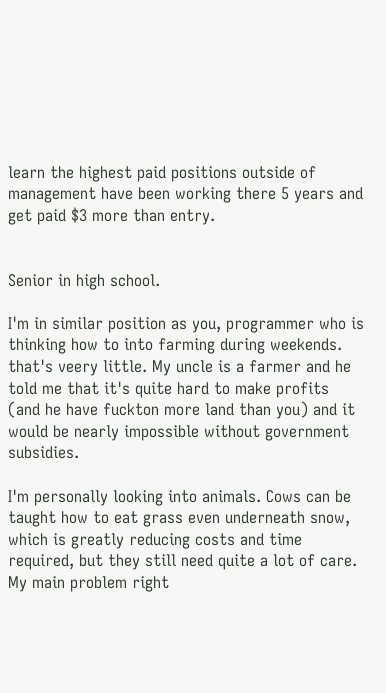learn the highest paid positions outside of management have been working there 5 years and get paid $3 more than entry.


Senior in high school.

I'm in similar position as you, programmer who is thinking how to into farming during weekends.
that's veery little. My uncle is a farmer and he told me that it's quite hard to make profits (and he have fuckton more land than you) and it would be nearly impossible without government subsidies.

I'm personally looking into animals. Cows can be taught how to eat grass even underneath snow, which is greatly reducing costs and time required, but they still need quite a lot of care. My main problem right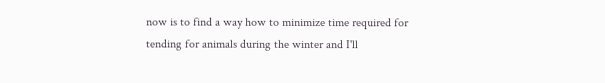now is to find a way how to minimize time required for tending for animals during the winter and I'll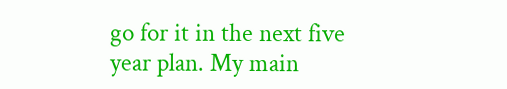go for it in the next five year plan. My main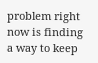problem right now is finding a way to keep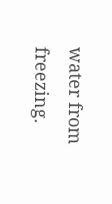water from freezing.